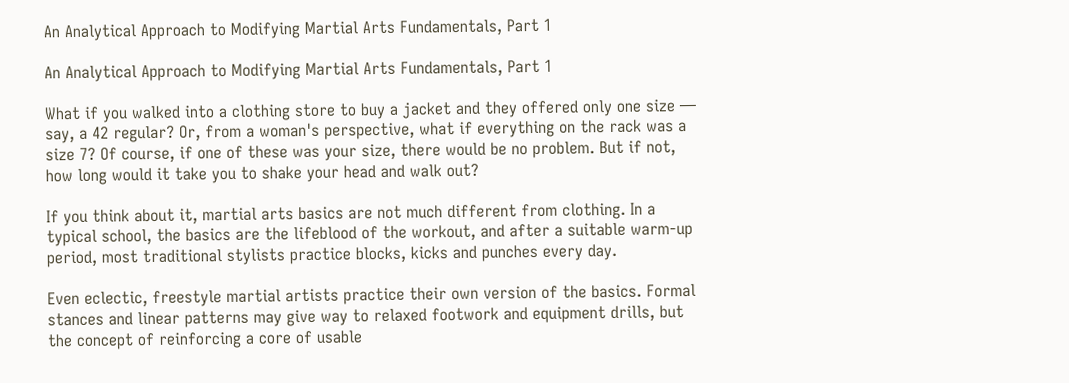An Analytical Approach to Modifying Martial Arts Fundamentals, Part 1

An Analytical Approach to Modifying Martial Arts Fundamentals, Part 1

What if you walked into a clothing store to buy a jacket and they offered only one size — say, a 42 regular? Or, from a woman's perspective, what if everything on the rack was a size 7? Of course, if one of these was your size, there would be no problem. But if not, how long would it take you to shake your head and walk out?

If you think about it, martial arts basics are not much different from clothing. In a typical school, the basics are the lifeblood of the workout, and after a suitable warm-up period, most traditional stylists practice blocks, kicks and punches every day.

Even eclectic, freestyle martial artists practice their own version of the basics. Formal stances and linear patterns may give way to relaxed footwork and equipment drills, but the concept of reinforcing a core of usable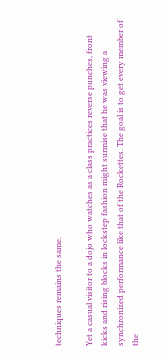techniques remains the same.

Yet a casual visitor to a dojo who watches as a class practices reverse punches, front kicks and rising blocks in lockstep fashion might surmise that he was viewing a synchronized performance like that of the Rockettes. The goal is to get every member of the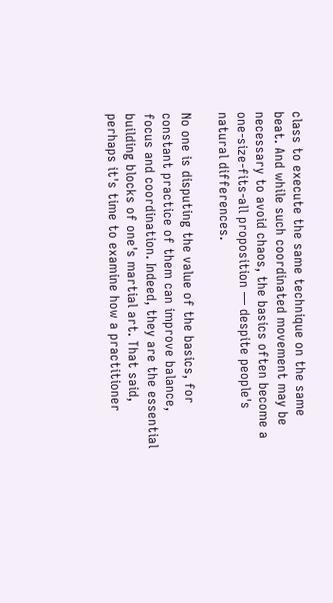class to execute the same technique on the same beat. And while such coordinated movement may be necessary to avoid chaos, the basics often become a one-size-fits-all proposition — despite people's natural differences.

No one is disputing the value of the basics, for constant practice of them can improve balance, focus and coordination. Indeed, they are the essential building blocks of one's martial art. That said, perhaps it's time to examine how a practitioner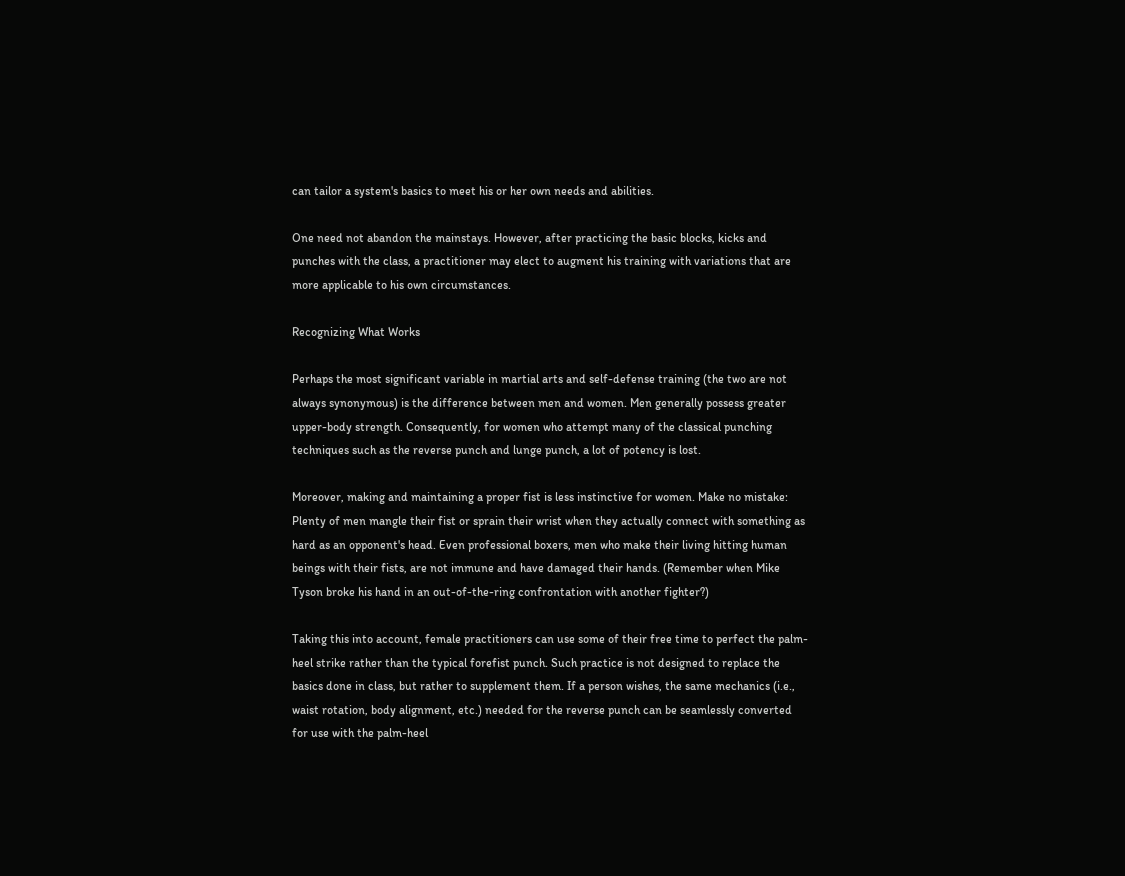can tailor a system's basics to meet his or her own needs and abilities.

One need not abandon the mainstays. However, after practicing the basic blocks, kicks and punches with the class, a practitioner may elect to augment his training with variations that are more applicable to his own circumstances.

Recognizing What Works

Perhaps the most significant variable in martial arts and self-defense training (the two are not always synonymous) is the difference between men and women. Men generally possess greater upper-body strength. Consequently, for women who attempt many of the classical punching techniques such as the reverse punch and lunge punch, a lot of potency is lost.

Moreover, making and maintaining a proper fist is less instinctive for women. Make no mistake: Plenty of men mangle their fist or sprain their wrist when they actually connect with something as hard as an opponent's head. Even professional boxers, men who make their living hitting human beings with their fists, are not immune and have damaged their hands. (Remember when Mike Tyson broke his hand in an out-of-the-ring confrontation with another fighter?)

Taking this into account, female practitioners can use some of their free time to perfect the palm-heel strike rather than the typical forefist punch. Such practice is not designed to replace the basics done in class, but rather to supplement them. If a person wishes, the same mechanics (i.e., waist rotation, body alignment, etc.) needed for the reverse punch can be seamlessly converted for use with the palm-heel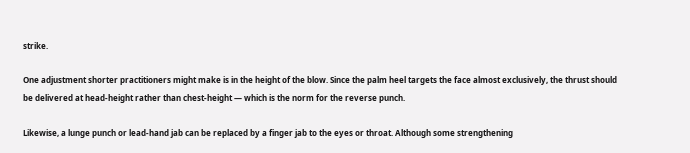strike.

One adjustment shorter practitioners might make is in the height of the blow. Since the palm heel targets the face almost exclusively, the thrust should be delivered at head-height rather than chest-height — which is the norm for the reverse punch.

Likewise, a lunge punch or lead-hand jab can be replaced by a finger jab to the eyes or throat. Although some strengthening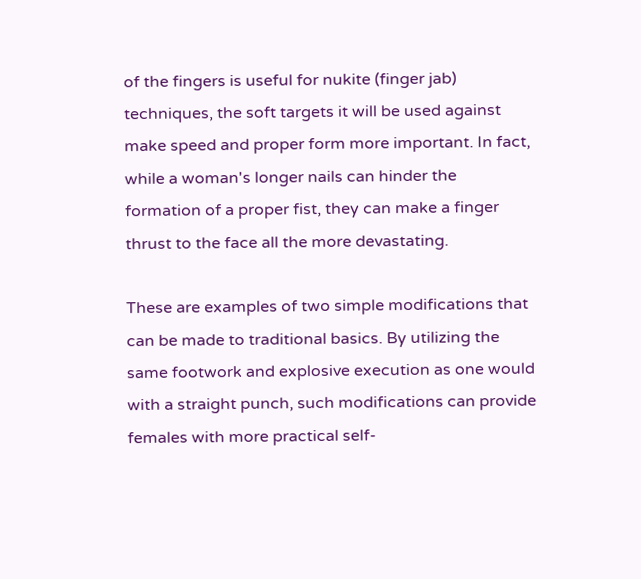of the fingers is useful for nukite (finger jab) techniques, the soft targets it will be used against make speed and proper form more important. In fact, while a woman's longer nails can hinder the formation of a proper fist, they can make a finger thrust to the face all the more devastating.

These are examples of two simple modifications that can be made to traditional basics. By utilizing the same footwork and explosive execution as one would with a straight punch, such modifications can provide females with more practical self-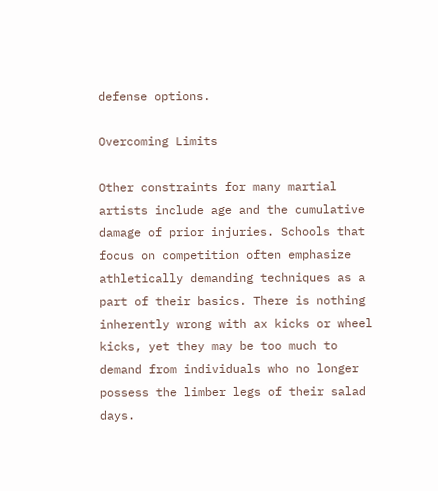defense options.

Overcoming Limits

Other constraints for many martial artists include age and the cumulative damage of prior injuries. Schools that focus on competition often emphasize athletically demanding techniques as a part of their basics. There is nothing inherently wrong with ax kicks or wheel kicks, yet they may be too much to demand from individuals who no longer possess the limber legs of their salad days.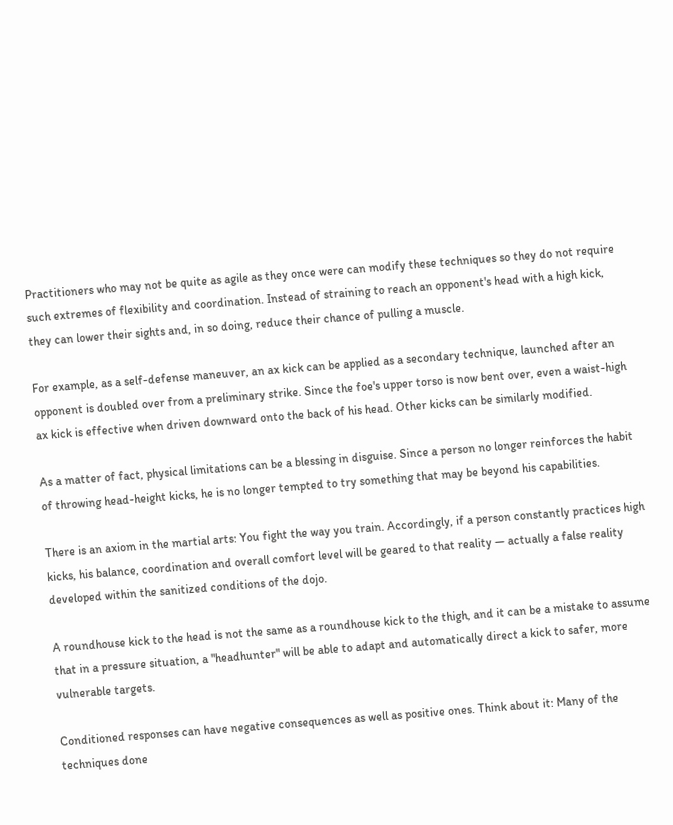Practitioners who may not be quite as agile as they once were can modify these techniques so they do not require such extremes of flexibility and coordination. Instead of straining to reach an opponent's head with a high kick, they can lower their sights and, in so doing, reduce their chance of pulling a muscle.

For example, as a self-defense maneuver, an ax kick can be applied as a secondary technique, launched after an opponent is doubled over from a preliminary strike. Since the foe's upper torso is now bent over, even a waist-high ax kick is effective when driven downward onto the back of his head. Other kicks can be similarly modified.

As a matter of fact, physical limitations can be a blessing in disguise. Since a person no longer reinforces the habit of throwing head-height kicks, he is no longer tempted to try something that may be beyond his capabilities.

There is an axiom in the martial arts: You fight the way you train. Accordingly, if a person constantly practices high kicks, his balance, coordination and overall comfort level will be geared to that reality — actually a false reality developed within the sanitized conditions of the dojo.

A roundhouse kick to the head is not the same as a roundhouse kick to the thigh, and it can be a mistake to assume that in a pressure situation, a "headhunter" will be able to adapt and automatically direct a kick to safer, more vulnerable targets.

Conditioned responses can have negative consequences as well as positive ones. Think about it: Many of the techniques done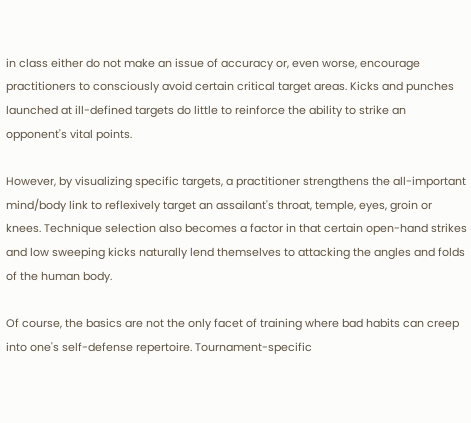in class either do not make an issue of accuracy or, even worse, encourage practitioners to consciously avoid certain critical target areas. Kicks and punches launched at ill-defined targets do little to reinforce the ability to strike an opponent's vital points.

However, by visualizing specific targets, a practitioner strengthens the all-important mind/body link to reflexively target an assailant's throat, temple, eyes, groin or knees. Technique selection also becomes a factor in that certain open-hand strikes and low sweeping kicks naturally lend themselves to attacking the angles and folds of the human body.

Of course, the basics are not the only facet of training where bad habits can creep into one's self-defense repertoire. Tournament-specific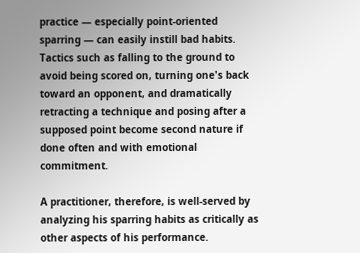practice — especially point-oriented sparring — can easily instill bad habits. Tactics such as falling to the ground to avoid being scored on, turning one's back toward an opponent, and dramatically retracting a technique and posing after a supposed point become second nature if done often and with emotional commitment.

A practitioner, therefore, is well-served by analyzing his sparring habits as critically as other aspects of his performance.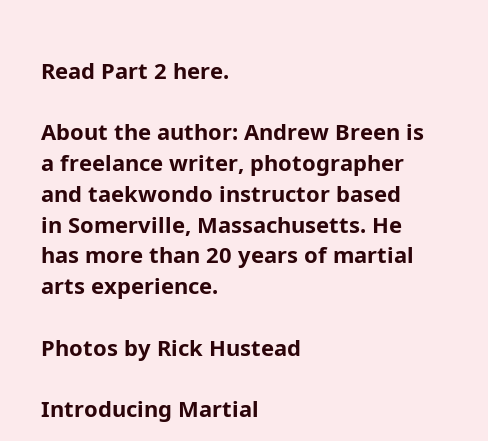Read Part 2 here.

About the author: Andrew Breen is a freelance writer, photographer and taekwondo instructor based in Somerville, Massachusetts. He has more than 20 years of martial arts experience.

Photos by Rick Hustead

Introducing Martial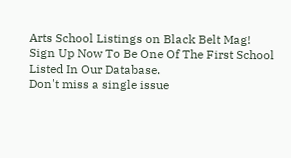Arts School Listings on Black Belt Mag!
Sign Up Now To Be One Of The First School Listed In Our Database.
Don't miss a single issue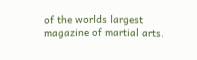of the worlds largest magazine of martial arts.